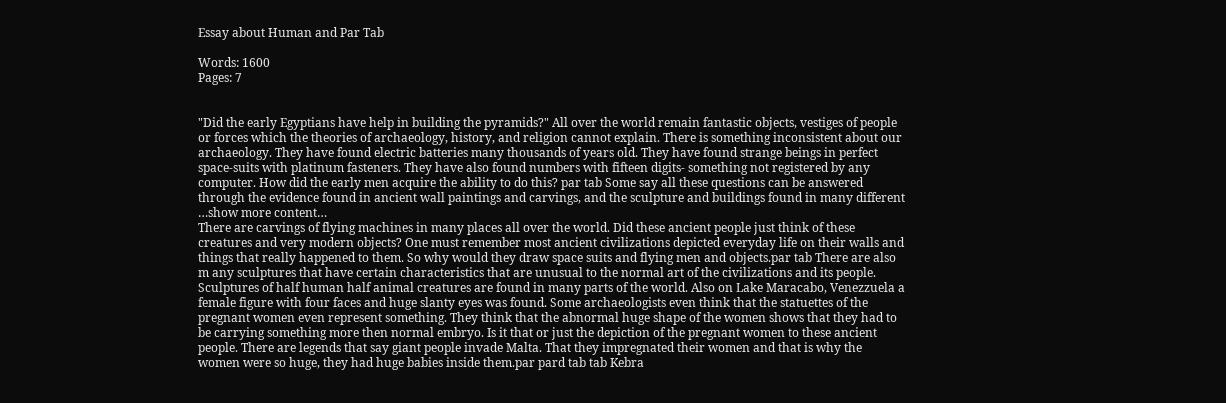Essay about Human and Par Tab

Words: 1600
Pages: 7


"Did the early Egyptians have help in building the pyramids?" All over the world remain fantastic objects, vestiges of people or forces which the theories of archaeology, history, and religion cannot explain. There is something inconsistent about our archaeology. They have found electric batteries many thousands of years old. They have found strange beings in perfect space-suits with platinum fasteners. They have also found numbers with fifteen digits- something not registered by any computer. How did the early men acquire the ability to do this? par tab Some say all these questions can be answered through the evidence found in ancient wall paintings and carvings, and the sculpture and buildings found in many different
…show more content…
There are carvings of flying machines in many places all over the world. Did these ancient people just think of these creatures and very modern objects? One must remember most ancient civilizations depicted everyday life on their walls and things that really happened to them. So why would they draw space suits and flying men and objects.par tab There are also m any sculptures that have certain characteristics that are unusual to the normal art of the civilizations and its people. Sculptures of half human half animal creatures are found in many parts of the world. Also on Lake Maracabo, Venezzuela a female figure with four faces and huge slanty eyes was found. Some archaeologists even think that the statuettes of the pregnant women even represent something. They think that the abnormal huge shape of the women shows that they had to be carrying something more then normal embryo. Is it that or just the depiction of the pregnant women to these ancient people. There are legends that say giant people invade Malta. That they impregnated their women and that is why the women were so huge, they had huge babies inside them.par pard tab tab Kebra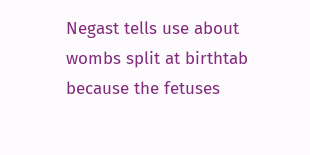Negast tells use about wombs split at birthtab because the fetuses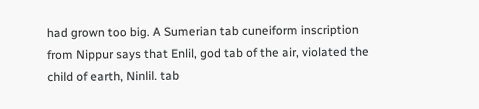had grown too big. A Sumerian tab cuneiform inscription from Nippur says that Enlil, god tab of the air, violated the child of earth, Ninlil. tab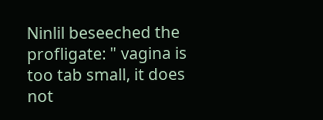Ninlil beseeched the profligate: " vagina is too tab small, it does not